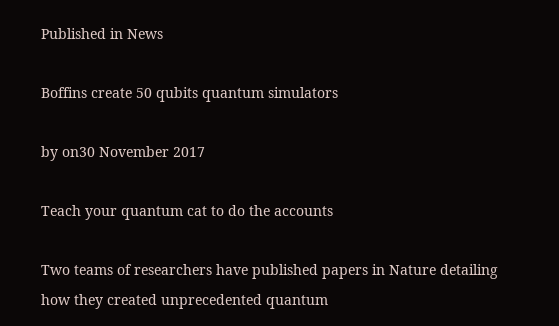Published in News

Boffins create 50 qubits quantum simulators

by on30 November 2017

Teach your quantum cat to do the accounts

Two teams of researchers have published papers in Nature detailing how they created unprecedented quantum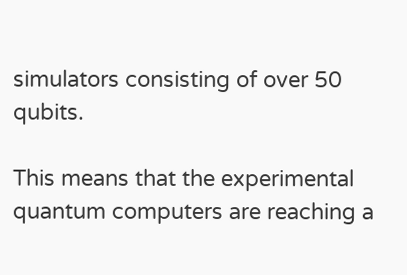simulators consisting of over 50 qubits.

This means that the experimental quantum computers are reaching a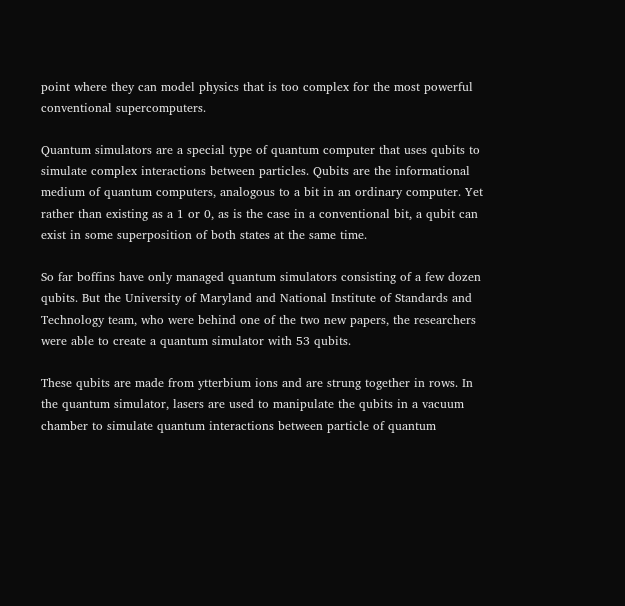point where they can model physics that is too complex for the most powerful conventional supercomputers.

Quantum simulators are a special type of quantum computer that uses qubits to simulate complex interactions between particles. Qubits are the informational medium of quantum computers, analogous to a bit in an ordinary computer. Yet rather than existing as a 1 or 0, as is the case in a conventional bit, a qubit can exist in some superposition of both states at the same time.

So far boffins have only managed quantum simulators consisting of a few dozen qubits. But the University of Maryland and National Institute of Standards and Technology team, who were behind one of the two new papers, the researchers were able to create a quantum simulator with 53 qubits.

These qubits are made from ytterbium ions and are strung together in rows. In the quantum simulator, lasers are used to manipulate the qubits in a vacuum chamber to simulate quantum interactions between particle of quantum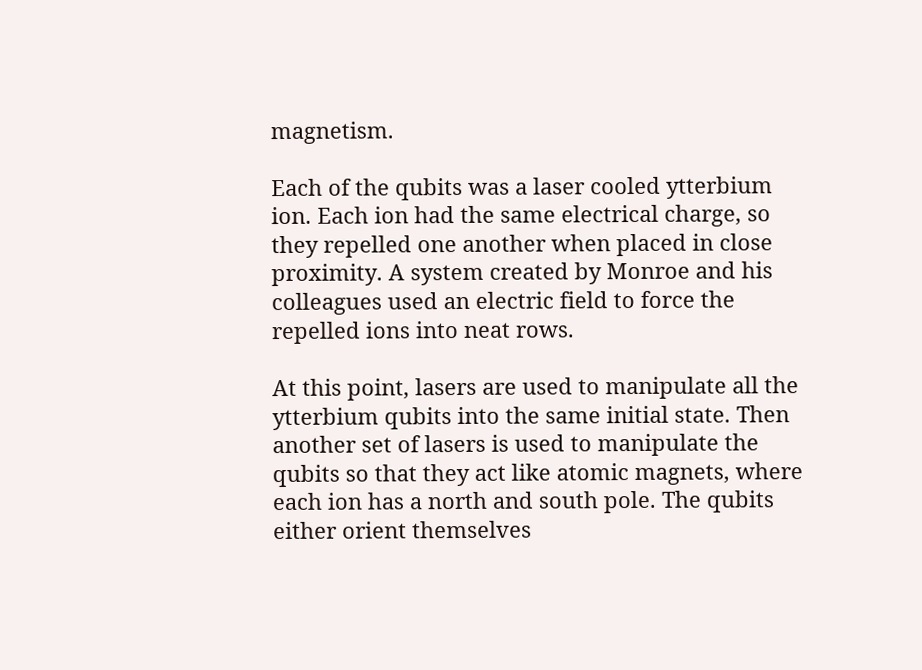magnetism.

Each of the qubits was a laser cooled ytterbium ion. Each ion had the same electrical charge, so they repelled one another when placed in close proximity. A system created by Monroe and his colleagues used an electric field to force the repelled ions into neat rows.

At this point, lasers are used to manipulate all the ytterbium qubits into the same initial state. Then another set of lasers is used to manipulate the qubits so that they act like atomic magnets, where each ion has a north and south pole. The qubits either orient themselves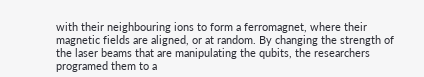with their neighbouring ions to form a ferromagnet, where their magnetic fields are aligned, or at random. By changing the strength of the laser beams that are manipulating the qubits, the researchers programed them to a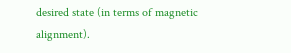desired state (in terms of magnetic alignment).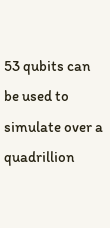53 qubits can be used to simulate over a quadrillion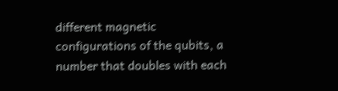different magnetic configurations of the qubits, a number that doubles with each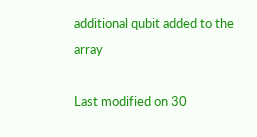additional qubit added to the array

Last modified on 30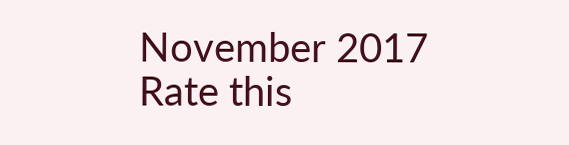November 2017
Rate this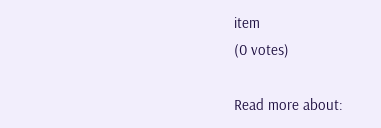item
(0 votes)

Read more about: